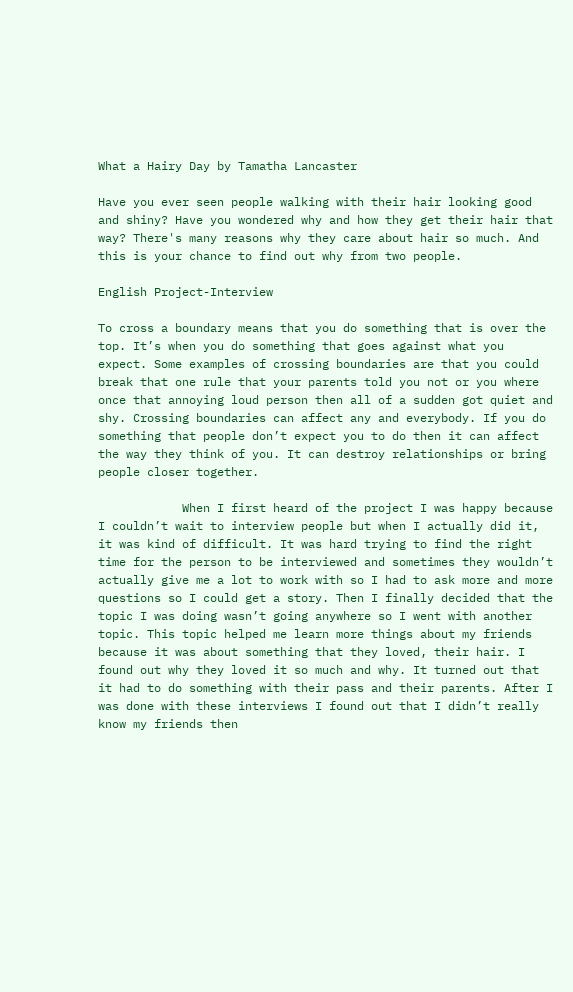What a Hairy Day by Tamatha Lancaster

Have you ever seen people walking with their hair looking good and shiny? Have you wondered why and how they get their hair that way? There's many reasons why they care about hair so much. And this is your chance to find out why from two people.

English Project-Interview

To cross a boundary means that you do something that is over the top. It’s when you do something that goes against what you expect. Some examples of crossing boundaries are that you could break that one rule that your parents told you not or you where once that annoying loud person then all of a sudden got quiet and shy. Crossing boundaries can affect any and everybody. If you do something that people don’t expect you to do then it can affect the way they think of you. It can destroy relationships or bring people closer together.

            When I first heard of the project I was happy because I couldn’t wait to interview people but when I actually did it, it was kind of difficult. It was hard trying to find the right time for the person to be interviewed and sometimes they wouldn’t actually give me a lot to work with so I had to ask more and more questions so I could get a story. Then I finally decided that the topic I was doing wasn’t going anywhere so I went with another topic. This topic helped me learn more things about my friends because it was about something that they loved, their hair. I found out why they loved it so much and why. It turned out that it had to do something with their pass and their parents. After I was done with these interviews I found out that I didn’t really know my friends then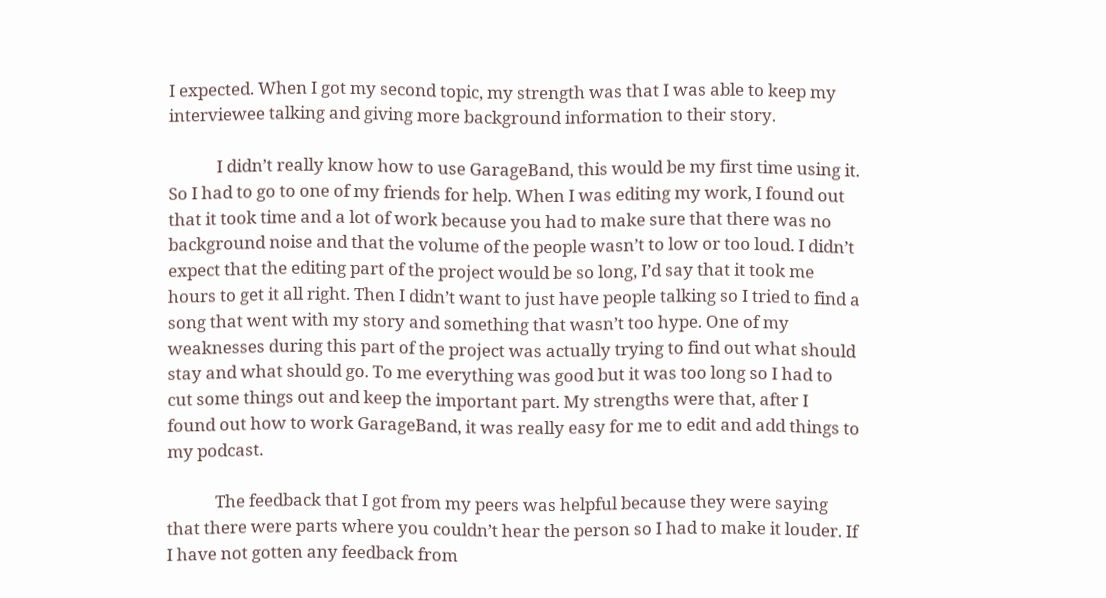I expected. When I got my second topic, my strength was that I was able to keep my interviewee talking and giving more background information to their story.

            I didn’t really know how to use GarageBand, this would be my first time using it. So I had to go to one of my friends for help. When I was editing my work, I found out that it took time and a lot of work because you had to make sure that there was no background noise and that the volume of the people wasn’t to low or too loud. I didn’t expect that the editing part of the project would be so long, I’d say that it took me hours to get it all right. Then I didn’t want to just have people talking so I tried to find a song that went with my story and something that wasn’t too hype. One of my weaknesses during this part of the project was actually trying to find out what should stay and what should go. To me everything was good but it was too long so I had to cut some things out and keep the important part. My strengths were that, after I found out how to work GarageBand, it was really easy for me to edit and add things to my podcast.

            The feedback that I got from my peers was helpful because they were saying that there were parts where you couldn’t hear the person so I had to make it louder. If I have not gotten any feedback from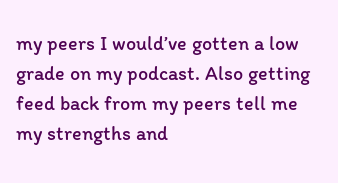my peers I would’ve gotten a low grade on my podcast. Also getting feed back from my peers tell me my strengths and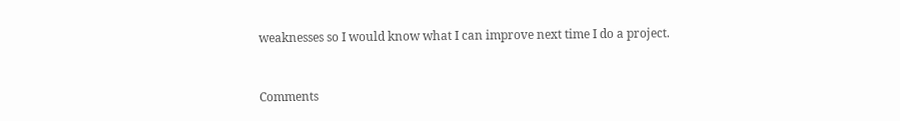weaknesses so I would know what I can improve next time I do a project.


Comments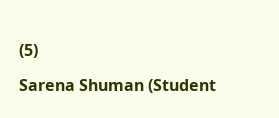(5)

Sarena Shuman (Student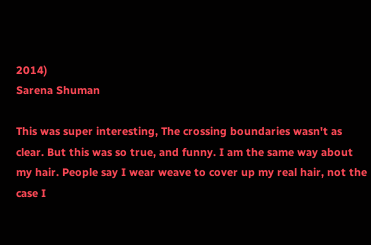2014)
Sarena Shuman

This was super interesting, The crossing boundaries wasn't as clear. But this was so true, and funny. I am the same way about my hair. People say I wear weave to cover up my real hair, not the case I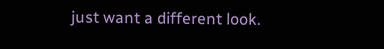just want a different look.